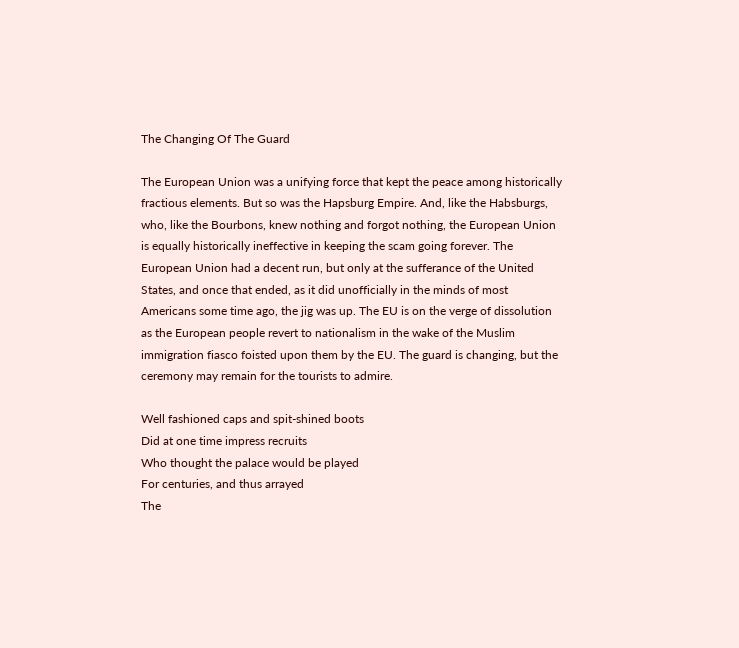The Changing Of The Guard

The European Union was a unifying force that kept the peace among historically fractious elements. But so was the Hapsburg Empire. And, like the Habsburgs, who, like the Bourbons, knew nothing and forgot nothing, the European Union is equally historically ineffective in keeping the scam going forever. The European Union had a decent run, but only at the sufferance of the United States, and once that ended, as it did unofficially in the minds of most Americans some time ago, the jig was up. The EU is on the verge of dissolution as the European people revert to nationalism in the wake of the Muslim immigration fiasco foisted upon them by the EU. The guard is changing, but the ceremony may remain for the tourists to admire.

Well fashioned caps and spit-shined boots
Did at one time impress recruits
Who thought the palace would be played
For centuries, and thus arrayed
The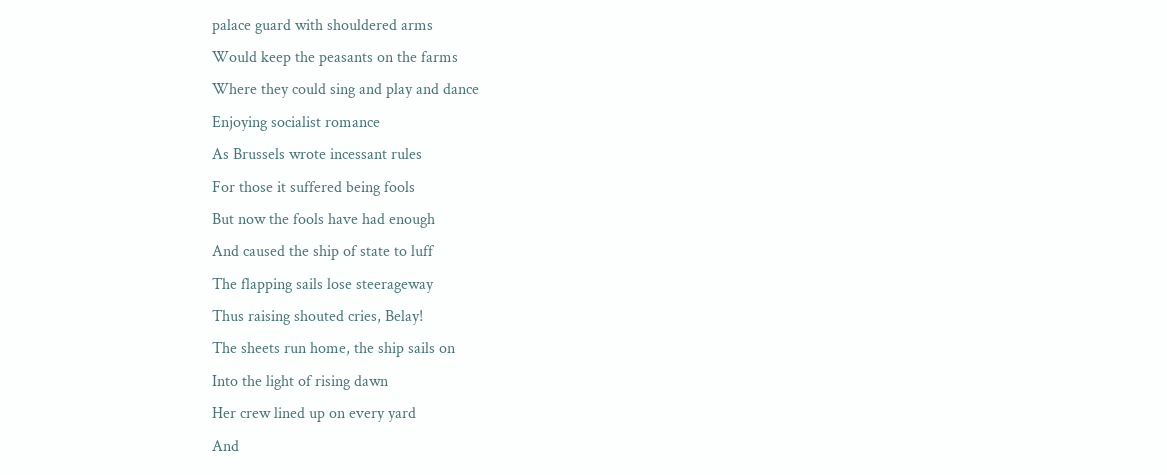palace guard with shouldered arms
Would keep the peasants on the farms
Where they could sing and play and dance
Enjoying socialist romance
As Brussels wrote incessant rules
For those it suffered being fools
But now the fools have had enough
And caused the ship of state to luff
The flapping sails lose steerageway
Thus raising shouted cries, Belay!
The sheets run home, the ship sails on
Into the light of rising dawn
Her crew lined up on every yard
And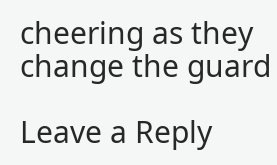cheering as they change the guard

Leave a Reply